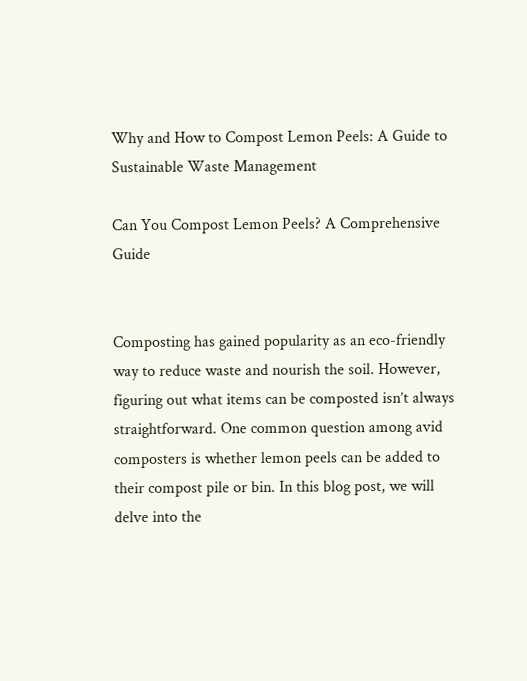Why and How to Compost Lemon Peels: A Guide to Sustainable Waste Management

Can You Compost Lemon Peels? A Comprehensive Guide


Composting has gained popularity as an eco-friendly way to reduce waste and nourish the soil. However, figuring out what items can be composted isn’t always straightforward. One common question among avid composters is whether lemon peels can be added to their compost pile or bin. In this blog post, we will delve into the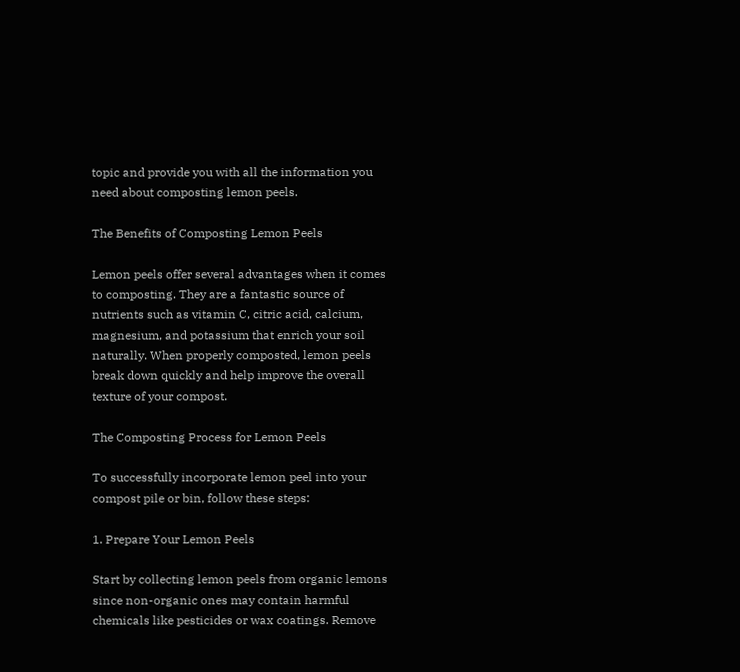topic and provide you with all the information you need about composting lemon peels.

The Benefits of Composting Lemon Peels

Lemon peels offer several advantages when it comes to composting. They are a fantastic source of nutrients such as vitamin C, citric acid, calcium, magnesium, and potassium that enrich your soil naturally. When properly composted, lemon peels break down quickly and help improve the overall texture of your compost.

The Composting Process for Lemon Peels

To successfully incorporate lemon peel into your compost pile or bin, follow these steps:

1. Prepare Your Lemon Peels

Start by collecting lemon peels from organic lemons since non-organic ones may contain harmful chemicals like pesticides or wax coatings. Remove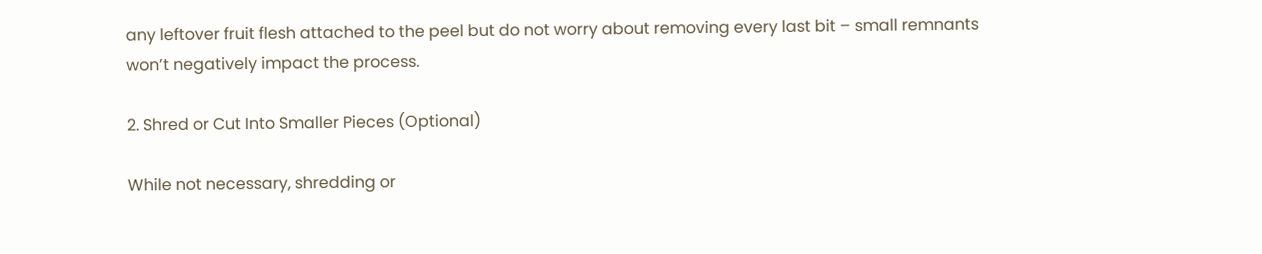any leftover fruit flesh attached to the peel but do not worry about removing every last bit – small remnants won’t negatively impact the process.

2. Shred or Cut Into Smaller Pieces (Optional)

While not necessary, shredding or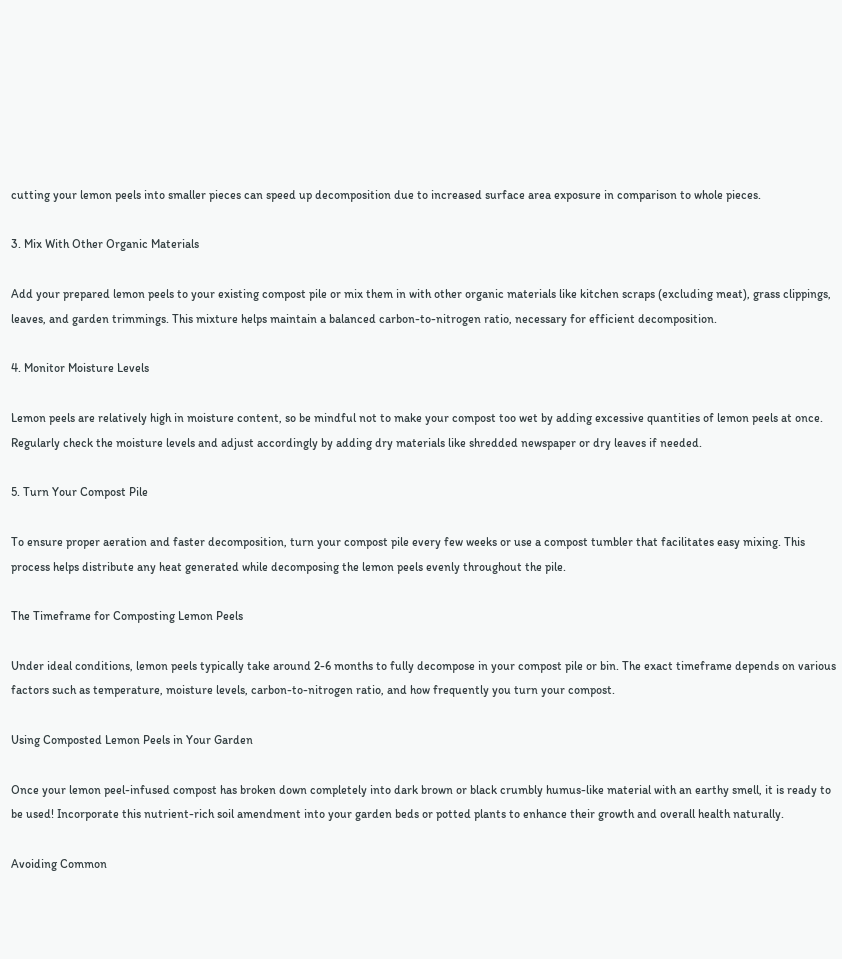cutting your lemon peels into smaller pieces can speed up decomposition due to increased surface area exposure in comparison to whole pieces.

3. Mix With Other Organic Materials

Add your prepared lemon peels to your existing compost pile or mix them in with other organic materials like kitchen scraps (excluding meat), grass clippings, leaves, and garden trimmings. This mixture helps maintain a balanced carbon-to-nitrogen ratio, necessary for efficient decomposition.

4. Monitor Moisture Levels

Lemon peels are relatively high in moisture content, so be mindful not to make your compost too wet by adding excessive quantities of lemon peels at once. Regularly check the moisture levels and adjust accordingly by adding dry materials like shredded newspaper or dry leaves if needed.

5. Turn Your Compost Pile

To ensure proper aeration and faster decomposition, turn your compost pile every few weeks or use a compost tumbler that facilitates easy mixing. This process helps distribute any heat generated while decomposing the lemon peels evenly throughout the pile.

The Timeframe for Composting Lemon Peels

Under ideal conditions, lemon peels typically take around 2-6 months to fully decompose in your compost pile or bin. The exact timeframe depends on various factors such as temperature, moisture levels, carbon-to-nitrogen ratio, and how frequently you turn your compost.

Using Composted Lemon Peels in Your Garden

Once your lemon peel-infused compost has broken down completely into dark brown or black crumbly humus-like material with an earthy smell, it is ready to be used! Incorporate this nutrient-rich soil amendment into your garden beds or potted plants to enhance their growth and overall health naturally.

Avoiding Common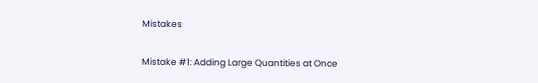Mistakes

Mistake #1: Adding Large Quantities at Once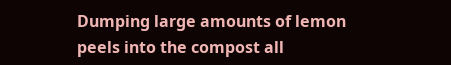Dumping large amounts of lemon peels into the compost all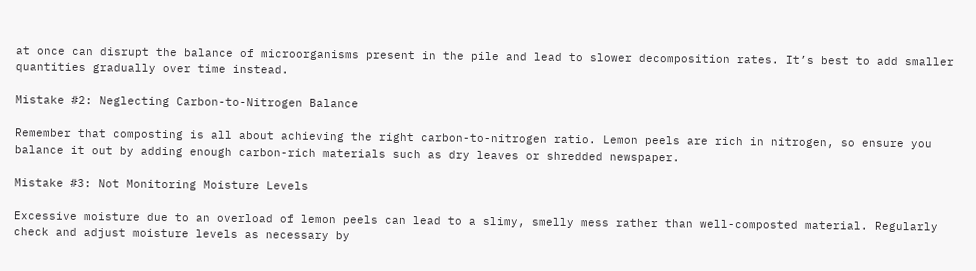at once can disrupt the balance of microorganisms present in the pile and lead to slower decomposition rates. It’s best to add smaller quantities gradually over time instead.

Mistake #2: Neglecting Carbon-to-Nitrogen Balance

Remember that composting is all about achieving the right carbon-to-nitrogen ratio. Lemon peels are rich in nitrogen, so ensure you balance it out by adding enough carbon-rich materials such as dry leaves or shredded newspaper.

Mistake #3: Not Monitoring Moisture Levels

Excessive moisture due to an overload of lemon peels can lead to a slimy, smelly mess rather than well-composted material. Regularly check and adjust moisture levels as necessary by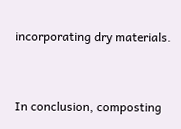incorporating dry materials.


In conclusion, composting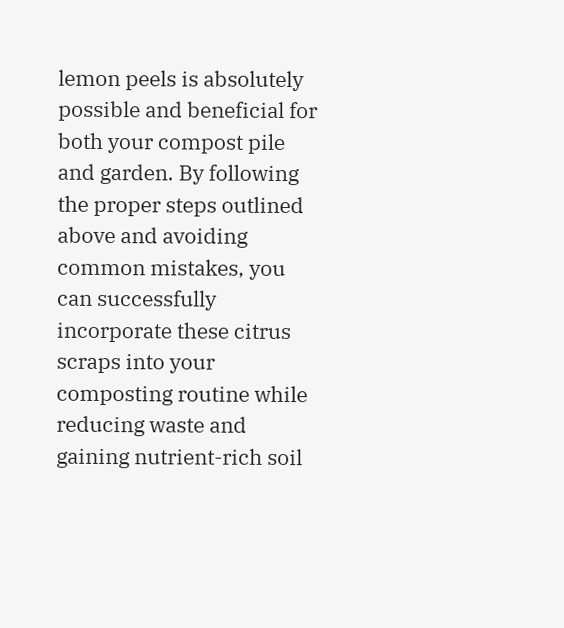lemon peels is absolutely possible and beneficial for both your compost pile and garden. By following the proper steps outlined above and avoiding common mistakes, you can successfully incorporate these citrus scraps into your composting routine while reducing waste and gaining nutrient-rich soil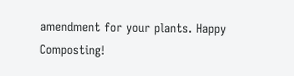amendment for your plants. Happy Composting!